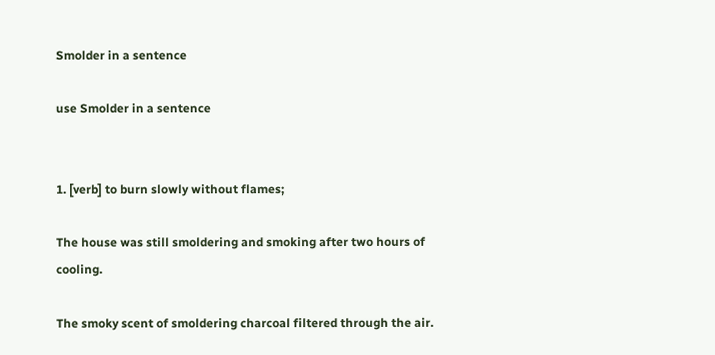Smolder in a sentence

use Smolder in a sentence


1. [verb] to burn slowly without flames;

The house was still smoldering and smoking after two hours of cooling.

The smoky scent of smoldering charcoal filtered through the air.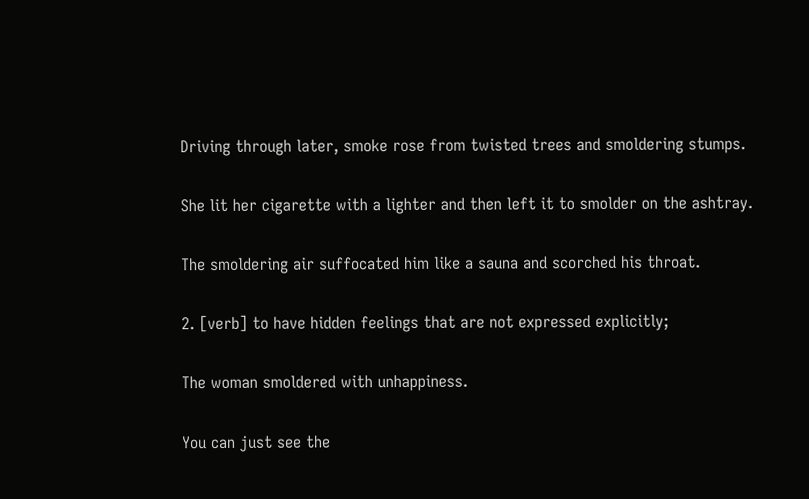Driving through later, smoke rose from twisted trees and smoldering stumps.

She lit her cigarette with a lighter and then left it to smolder on the ashtray.

The smoldering air suffocated him like a sauna and scorched his throat.

2. [verb] to have hidden feelings that are not expressed explicitly;

The woman smoldered with unhappiness.

You can just see the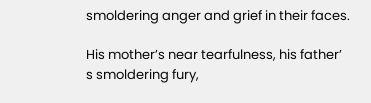smoldering anger and grief in their faces.

His mother’s near tearfulness, his father’ s smoldering fury,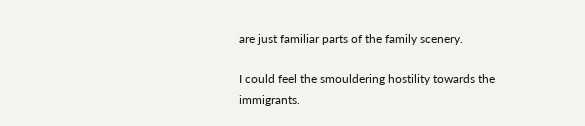are just familiar parts of the family scenery.

I could feel the smouldering hostility towards the immigrants.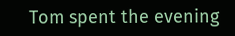Tom spent the evening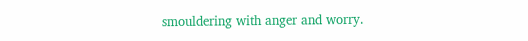smouldering with anger and worry.